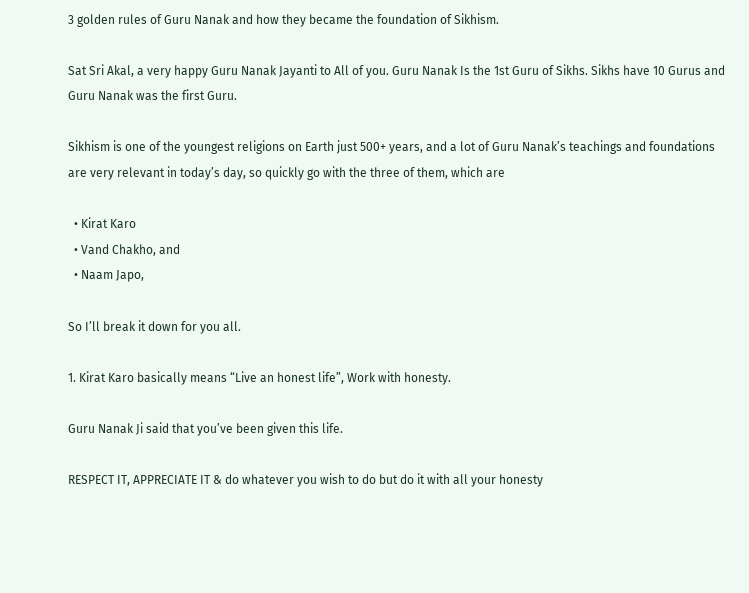3 golden rules of Guru Nanak and how they became the foundation of Sikhism.

Sat Sri Akal, a very happy Guru Nanak Jayanti to All of you. Guru Nanak Is the 1st Guru of Sikhs. Sikhs have 10 Gurus and Guru Nanak was the first Guru.

Sikhism is one of the youngest religions on Earth just 500+ years, and a lot of Guru Nanak’s teachings and foundations are very relevant in today’s day, so quickly go with the three of them, which are

  • Kirat Karo
  • Vand Chakho, and
  • Naam Japo,

So I’ll break it down for you all.

1. Kirat Karo basically means “Live an honest life”, Work with honesty.

Guru Nanak Ji said that you’ve been given this life.

RESPECT IT, APPRECIATE IT & do whatever you wish to do but do it with all your honesty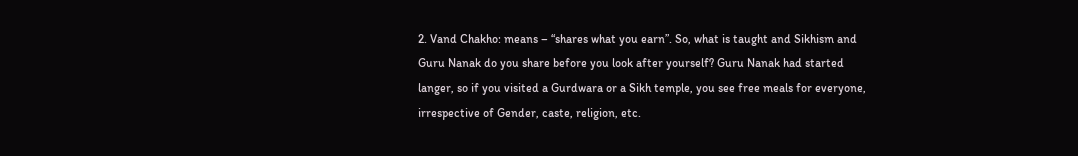2. Vand Chakho: means – “shares what you earn”. So, what is taught and Sikhism and Guru Nanak do you share before you look after yourself? Guru Nanak had started langer, so if you visited a Gurdwara or a Sikh temple, you see free meals for everyone, irrespective of Gender, caste, religion, etc.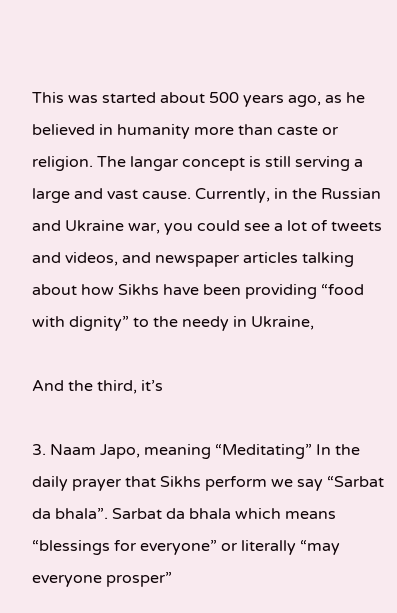This was started about 500 years ago, as he believed in humanity more than caste or religion. The langar concept is still serving a large and vast cause. Currently, in the Russian and Ukraine war, you could see a lot of tweets and videos, and newspaper articles talking about how Sikhs have been providing “food with dignity” to the needy in Ukraine,

And the third, it’s

3. Naam Japo, meaning “Meditating” In the daily prayer that Sikhs perform we say “Sarbat da bhala”. Sarbat da bhala which means “blessings for everyone” or literally “may everyone prosper”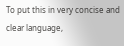To put this in very concise and clear language,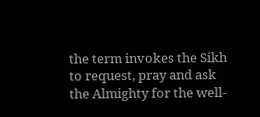the term invokes the Sikh to request, pray and ask the Almighty for the well-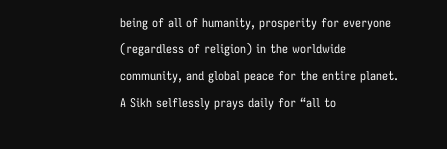being of all of humanity, prosperity for everyone (regardless of religion) in the worldwide community, and global peace for the entire planet. A Sikh selflessly prays daily for “all to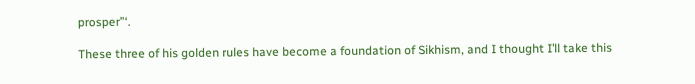prosper”‘.

These three of his golden rules have become a foundation of Sikhism, and I thought I’ll take this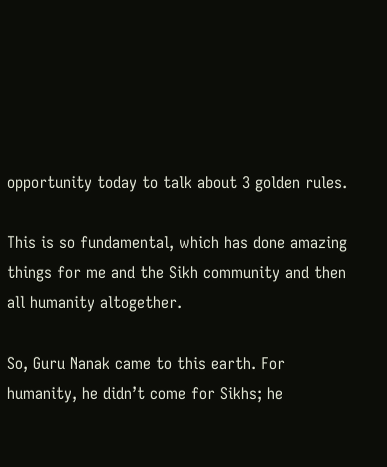opportunity today to talk about 3 golden rules.

This is so fundamental, which has done amazing things for me and the Sikh community and then all humanity altogether.

So, Guru Nanak came to this earth. For humanity, he didn’t come for Sikhs; he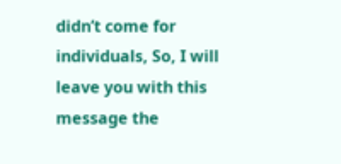didn’t come for individuals, So, I will leave you with this message the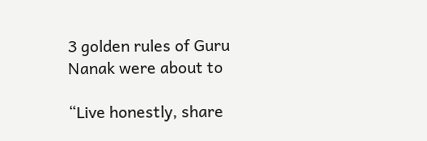3 golden rules of Guru Nanak were about to

“Live honestly, share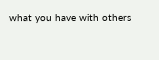what you have with others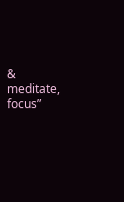& meditate, focus”